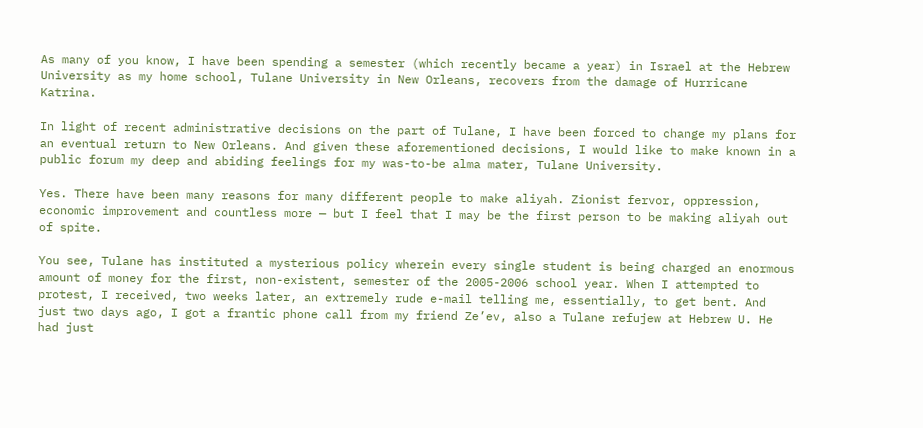As many of you know, I have been spending a semester (which recently became a year) in Israel at the Hebrew University as my home school, Tulane University in New Orleans, recovers from the damage of Hurricane Katrina.

In light of recent administrative decisions on the part of Tulane, I have been forced to change my plans for an eventual return to New Orleans. And given these aforementioned decisions, I would like to make known in a public forum my deep and abiding feelings for my was-to-be alma mater, Tulane University.

Yes. There have been many reasons for many different people to make aliyah. Zionist fervor, oppression, economic improvement and countless more — but I feel that I may be the first person to be making aliyah out of spite.

You see, Tulane has instituted a mysterious policy wherein every single student is being charged an enormous amount of money for the first, non-existent, semester of the 2005-2006 school year. When I attempted to protest, I received, two weeks later, an extremely rude e-mail telling me, essentially, to get bent. And just two days ago, I got a frantic phone call from my friend Ze’ev, also a Tulane refujew at Hebrew U. He had just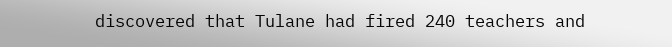discovered that Tulane had fired 240 teachers and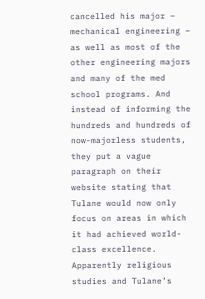cancelled his major – mechanical engineering – as well as most of the other engineering majors and many of the med school programs. And instead of informing the hundreds and hundreds of now-majorless students, they put a vague paragraph on their website stating that Tulane would now only focus on areas in which it had achieved world-class excellence. Apparently religious studies and Tulane’s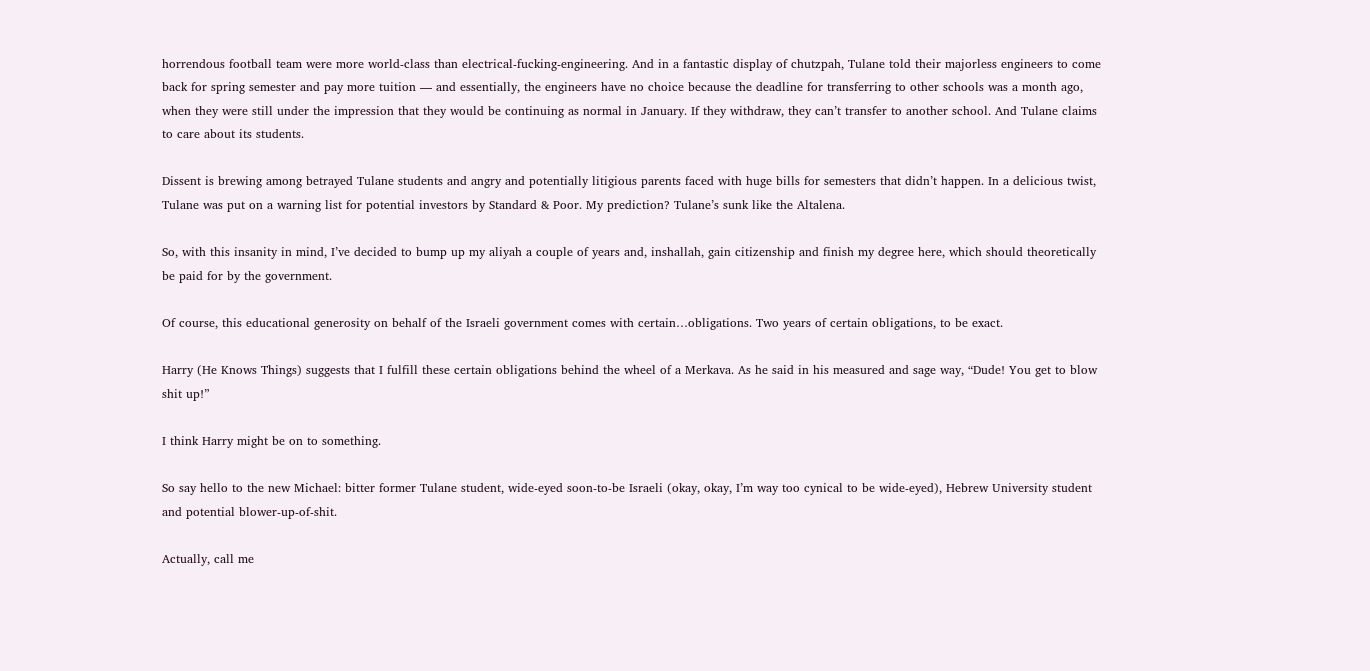horrendous football team were more world-class than electrical-fucking-engineering. And in a fantastic display of chutzpah, Tulane told their majorless engineers to come back for spring semester and pay more tuition — and essentially, the engineers have no choice because the deadline for transferring to other schools was a month ago, when they were still under the impression that they would be continuing as normal in January. If they withdraw, they can’t transfer to another school. And Tulane claims to care about its students.

Dissent is brewing among betrayed Tulane students and angry and potentially litigious parents faced with huge bills for semesters that didn’t happen. In a delicious twist, Tulane was put on a warning list for potential investors by Standard & Poor. My prediction? Tulane’s sunk like the Altalena.

So, with this insanity in mind, I’ve decided to bump up my aliyah a couple of years and, inshallah, gain citizenship and finish my degree here, which should theoretically be paid for by the government.

Of course, this educational generosity on behalf of the Israeli government comes with certain…obligations. Two years of certain obligations, to be exact.

Harry (He Knows Things) suggests that I fulfill these certain obligations behind the wheel of a Merkava. As he said in his measured and sage way, “Dude! You get to blow shit up!”

I think Harry might be on to something.

So say hello to the new Michael: bitter former Tulane student, wide-eyed soon-to-be Israeli (okay, okay, I’m way too cynical to be wide-eyed), Hebrew University student and potential blower-up-of-shit.

Actually, call me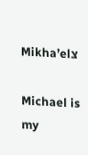Mikha’elצ

Michael is my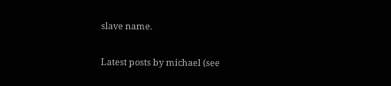slave name.

Latest posts by michael (see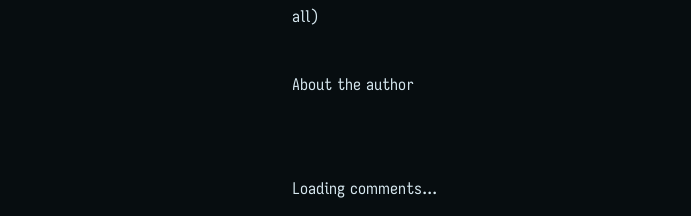all)

About the author


Loading comments...